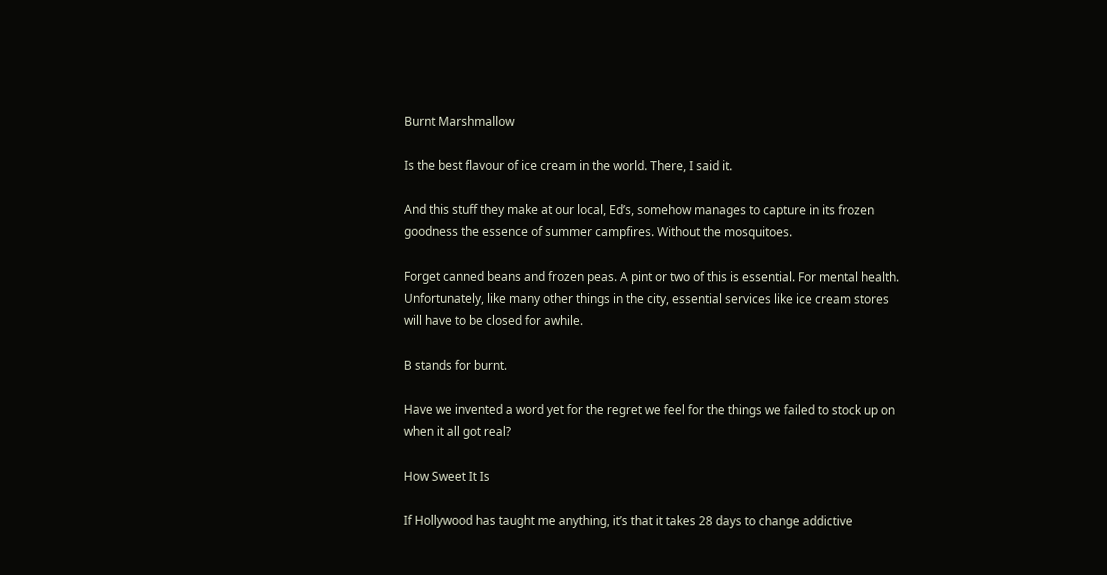Burnt Marshmallow

Is the best flavour of ice cream in the world. There, I said it.

And this stuff they make at our local, Ed’s, somehow manages to capture in its frozen goodness the essence of summer campfires. Without the mosquitoes.

Forget canned beans and frozen peas. A pint or two of this is essential. For mental health. Unfortunately, like many other things in the city, essential services like ice cream stores will have to be closed for awhile.

B stands for burnt.

Have we invented a word yet for the regret we feel for the things we failed to stock up on when it all got real?

How Sweet It Is

If Hollywood has taught me anything, it’s that it takes 28 days to change addictive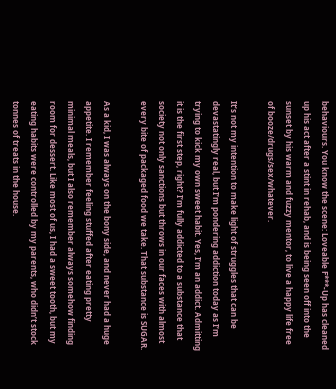behaviours. You know the scene: Loveable F***-Up has cleaned up his act after a stint in rehab, and is being seen off into the sunset by his warm and fuzzy mentor, to live a happy life free of booze/drugs/sex/whatever.

It’s not my intention to make light of struggles that can be devastatingly real, but I’m pondering addiction today as I’m trying to kick my own sweet habit. Yes, I’m an addict. Admitting it is the first step, right? I’m fully addicted to a substance that society not only sanctions but throws in our faces with almost every bite of packaged food we take. That substance is SUGAR.

As a kid, I was always on the bony side, and never had a huge appetite. I remember feeling stuffed after eating pretty minimal meals, but I also remember always somehow finding room for dessert. Like most of us, I had a sweet tooth, but my eating habits were controlled by my parents, who didn’t stock tonnes of treats in the house.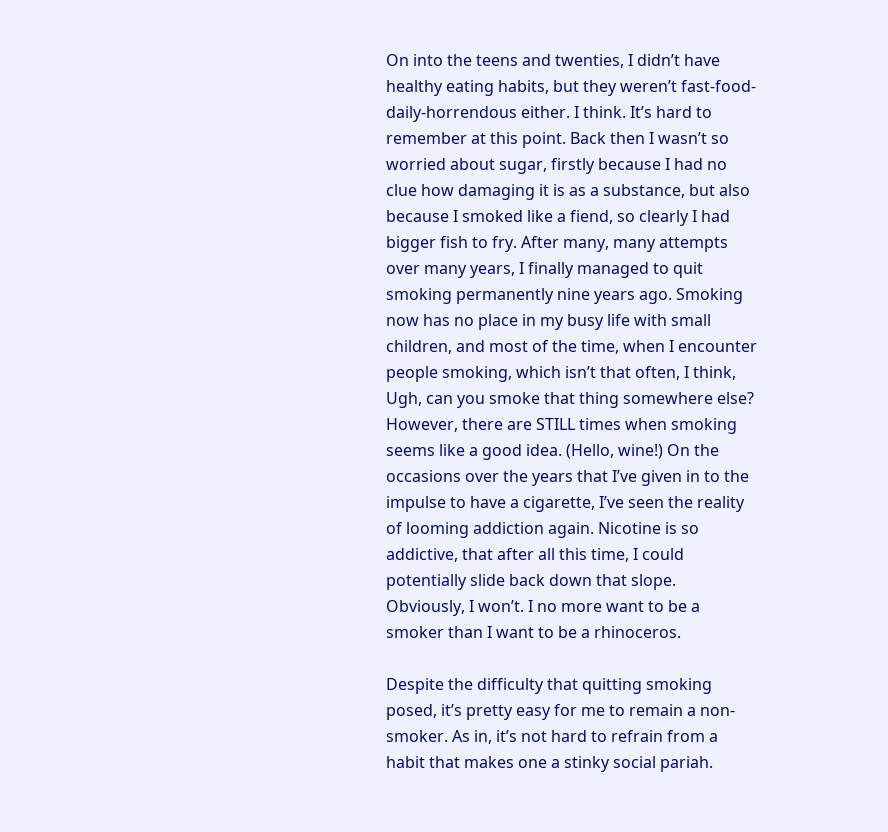On into the teens and twenties, I didn’t have healthy eating habits, but they weren’t fast-food-daily-horrendous either. I think. It’s hard to remember at this point. Back then I wasn’t so worried about sugar, firstly because I had no clue how damaging it is as a substance, but also because I smoked like a fiend, so clearly I had bigger fish to fry. After many, many attempts over many years, I finally managed to quit smoking permanently nine years ago. Smoking now has no place in my busy life with small children, and most of the time, when I encounter people smoking, which isn’t that often, I think, Ugh, can you smoke that thing somewhere else? However, there are STILL times when smoking seems like a good idea. (Hello, wine!) On the occasions over the years that I’ve given in to the impulse to have a cigarette, I’ve seen the reality of looming addiction again. Nicotine is so addictive, that after all this time, I could potentially slide back down that slope. Obviously, I won’t. I no more want to be a smoker than I want to be a rhinoceros.

Despite the difficulty that quitting smoking posed, it’s pretty easy for me to remain a non-smoker. As in, it’s not hard to refrain from a habit that makes one a stinky social pariah.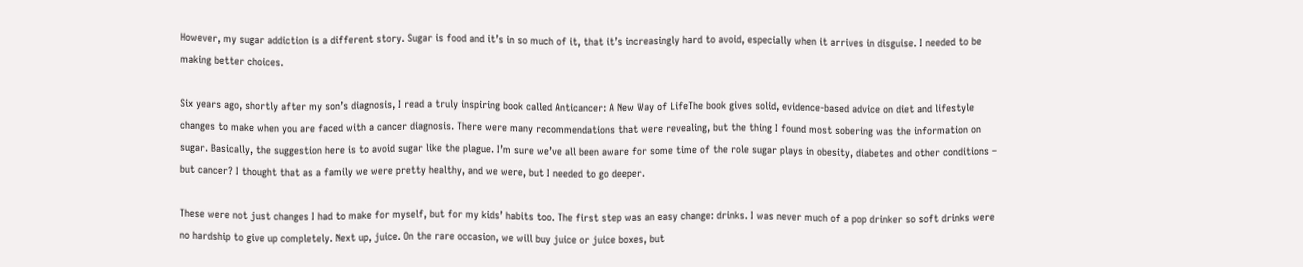However, my sugar addiction is a different story. Sugar is food and it’s in so much of it, that it’s increasingly hard to avoid, especially when it arrives in disguise. I needed to be making better choices.

Six years ago, shortly after my son’s diagnosis, I read a truly inspiring book called Anticancer: A New Way of LifeThe book gives solid, evidence-based advice on diet and lifestyle changes to make when you are faced with a cancer diagnosis. There were many recommendations that were revealing, but the thing I found most sobering was the information on sugar. Basically, the suggestion here is to avoid sugar like the plague. I’m sure we’ve all been aware for some time of the role sugar plays in obesity, diabetes and other conditions – but cancer? I thought that as a family we were pretty healthy, and we were, but I needed to go deeper.

These were not just changes I had to make for myself, but for my kids’ habits too. The first step was an easy change: drinks. I was never much of a pop drinker so soft drinks were no hardship to give up completely. Next up, juice. On the rare occasion, we will buy juice or juice boxes, but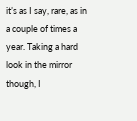it’s as I say, rare, as in a couple of times a year. Taking a hard look in the mirror though, I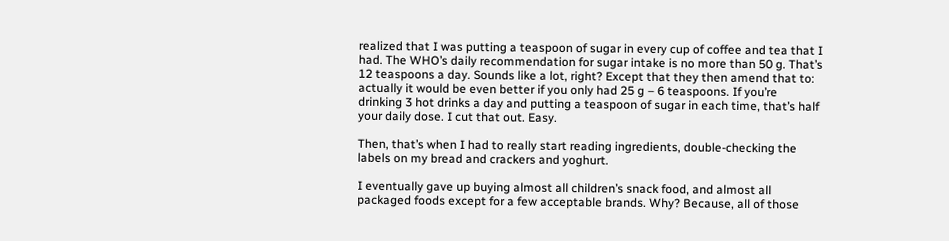realized that I was putting a teaspoon of sugar in every cup of coffee and tea that I had. The WHO’s daily recommendation for sugar intake is no more than 50 g. That’s 12 teaspoons a day. Sounds like a lot, right? Except that they then amend that to: actually it would be even better if you only had 25 g – 6 teaspoons. If you’re drinking 3 hot drinks a day and putting a teaspoon of sugar in each time, that’s half your daily dose. I cut that out. Easy.

Then, that’s when I had to really start reading ingredients, double-checking the labels on my bread and crackers and yoghurt.

I eventually gave up buying almost all children’s snack food, and almost all packaged foods except for a few acceptable brands. Why? Because, all of those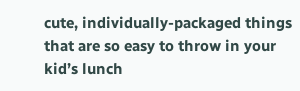cute, individually-packaged things that are so easy to throw in your kid’s lunch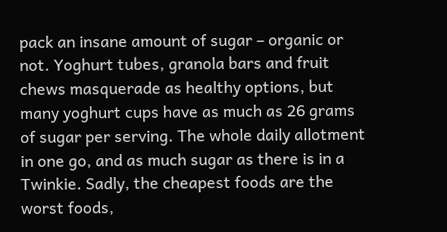pack an insane amount of sugar – organic or not. Yoghurt tubes, granola bars and fruit chews masquerade as healthy options, but many yoghurt cups have as much as 26 grams of sugar per serving. The whole daily allotment in one go, and as much sugar as there is in a Twinkie. Sadly, the cheapest foods are the worst foods,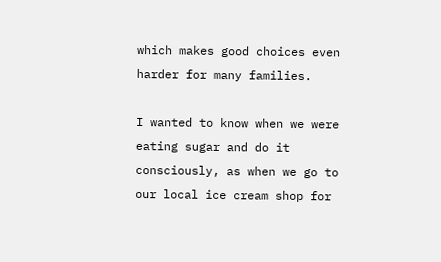which makes good choices even harder for many families.

I wanted to know when we were eating sugar and do it consciously, as when we go to our local ice cream shop for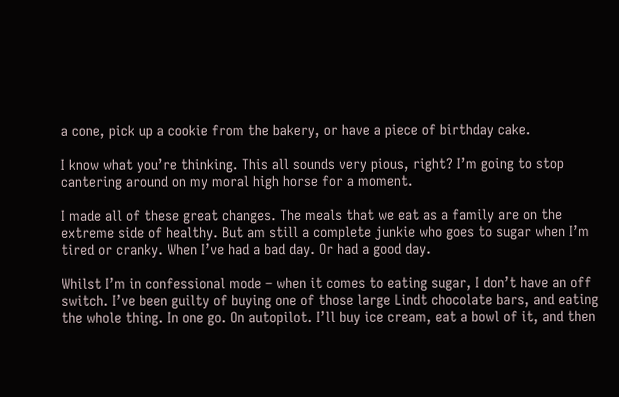a cone, pick up a cookie from the bakery, or have a piece of birthday cake.

I know what you’re thinking. This all sounds very pious, right? I’m going to stop cantering around on my moral high horse for a moment.

I made all of these great changes. The meals that we eat as a family are on the extreme side of healthy. But am still a complete junkie who goes to sugar when I’m tired or cranky. When I’ve had a bad day. Or had a good day.

Whilst I’m in confessional mode – when it comes to eating sugar, I don’t have an off switch. I’ve been guilty of buying one of those large Lindt chocolate bars, and eating the whole thing. In one go. On autopilot. I’ll buy ice cream, eat a bowl of it, and then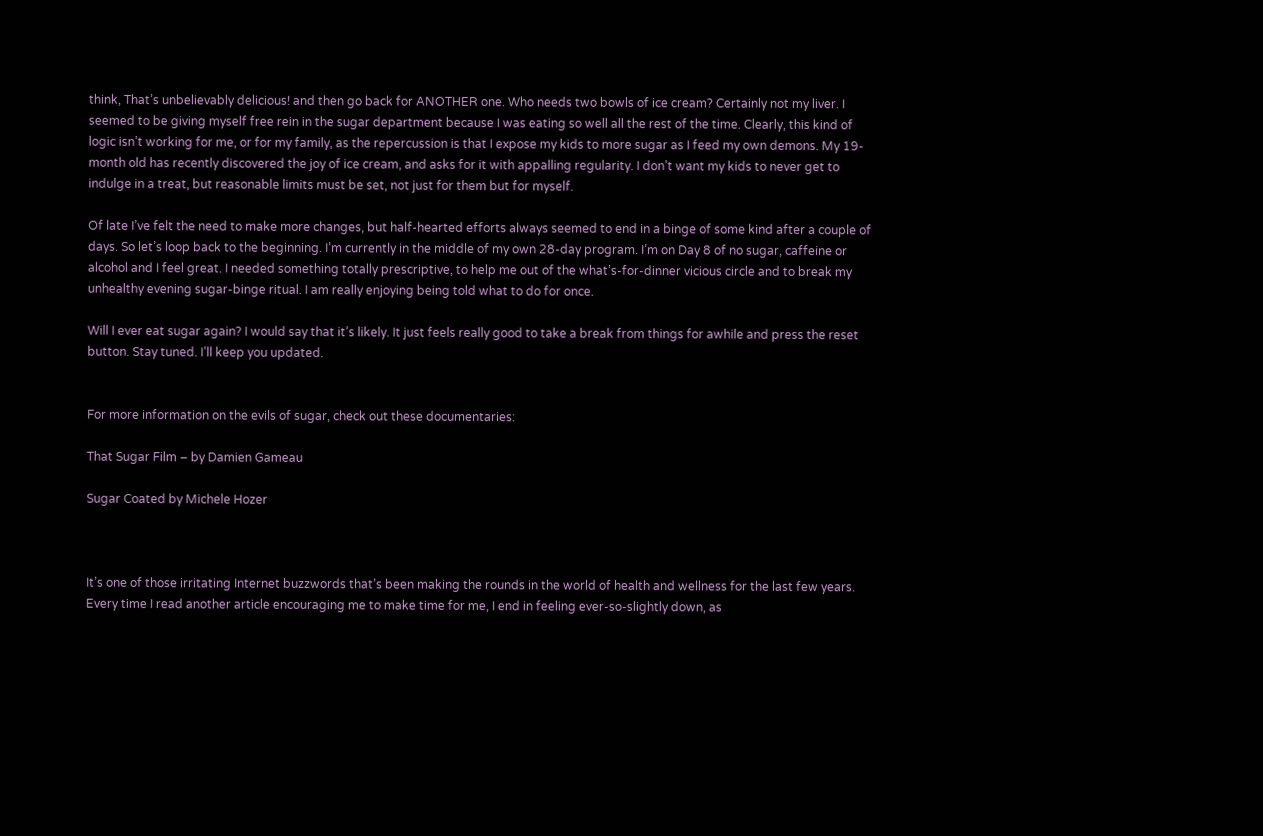think, That’s unbelievably delicious! and then go back for ANOTHER one. Who needs two bowls of ice cream? Certainly not my liver. I seemed to be giving myself free rein in the sugar department because I was eating so well all the rest of the time. Clearly, this kind of logic isn’t working for me, or for my family, as the repercussion is that I expose my kids to more sugar as I feed my own demons. My 19-month old has recently discovered the joy of ice cream, and asks for it with appalling regularity. I don’t want my kids to never get to indulge in a treat, but reasonable limits must be set, not just for them but for myself.

Of late I’ve felt the need to make more changes, but half-hearted efforts always seemed to end in a binge of some kind after a couple of days. So let’s loop back to the beginning. I’m currently in the middle of my own 28-day program. I’m on Day 8 of no sugar, caffeine or alcohol and I feel great. I needed something totally prescriptive, to help me out of the what’s-for-dinner vicious circle and to break my unhealthy evening sugar-binge ritual. I am really enjoying being told what to do for once.

Will I ever eat sugar again? I would say that it’s likely. It just feels really good to take a break from things for awhile and press the reset button. Stay tuned. I’ll keep you updated.


For more information on the evils of sugar, check out these documentaries:

That Sugar Film – by Damien Gameau

Sugar Coated by Michele Hozer



It’s one of those irritating Internet buzzwords that’s been making the rounds in the world of health and wellness for the last few years. Every time I read another article encouraging me to make time for me, I end in feeling ever-so-slightly down, as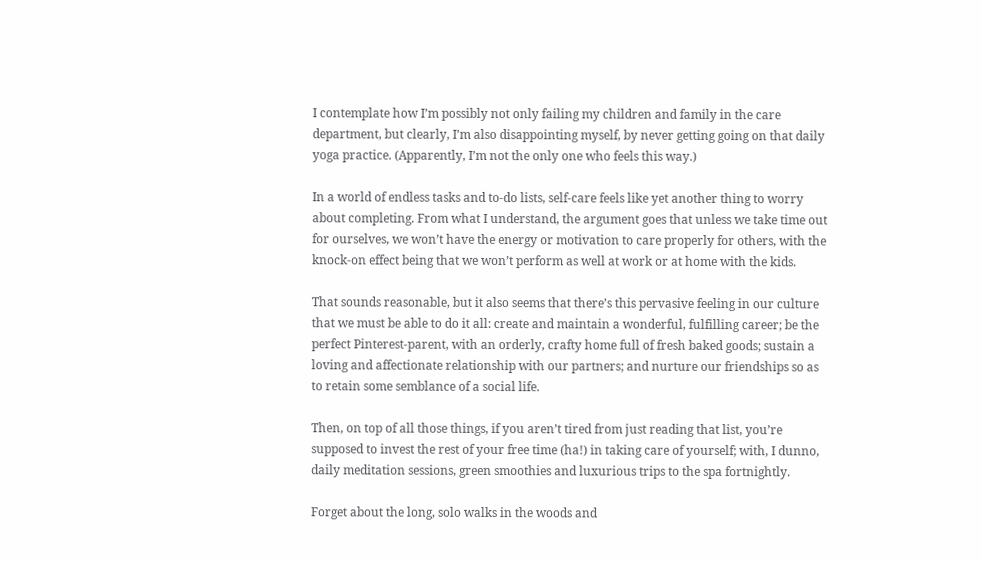I contemplate how I’m possibly not only failing my children and family in the care department, but clearly, I’m also disappointing myself, by never getting going on that daily yoga practice. (Apparently, I’m not the only one who feels this way.)

In a world of endless tasks and to-do lists, self-care feels like yet another thing to worry about completing. From what I understand, the argument goes that unless we take time out for ourselves, we won’t have the energy or motivation to care properly for others, with the knock-on effect being that we won’t perform as well at work or at home with the kids.

That sounds reasonable, but it also seems that there’s this pervasive feeling in our culture that we must be able to do it all: create and maintain a wonderful, fulfilling career; be the perfect Pinterest-parent, with an orderly, crafty home full of fresh baked goods; sustain a loving and affectionate relationship with our partners; and nurture our friendships so as to retain some semblance of a social life.

Then, on top of all those things, if you aren’t tired from just reading that list, you’re supposed to invest the rest of your free time (ha!) in taking care of yourself; with, I dunno, daily meditation sessions, green smoothies and luxurious trips to the spa fortnightly.

Forget about the long, solo walks in the woods and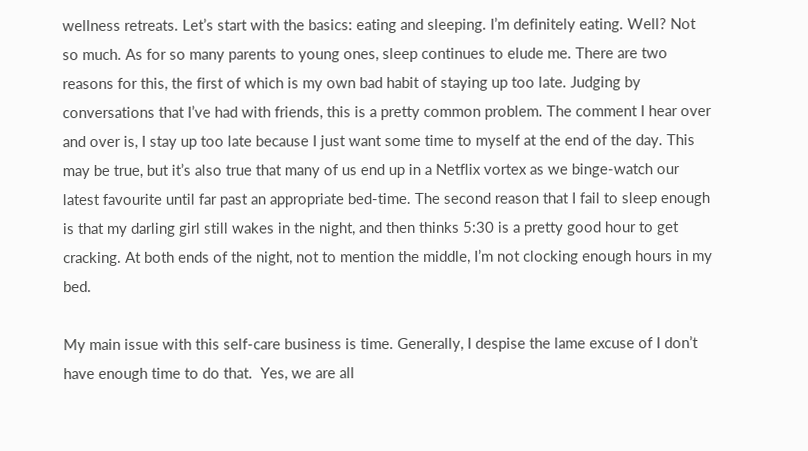wellness retreats. Let’s start with the basics: eating and sleeping. I’m definitely eating. Well? Not so much. As for so many parents to young ones, sleep continues to elude me. There are two reasons for this, the first of which is my own bad habit of staying up too late. Judging by conversations that I’ve had with friends, this is a pretty common problem. The comment I hear over and over is, I stay up too late because I just want some time to myself at the end of the day. This may be true, but it’s also true that many of us end up in a Netflix vortex as we binge-watch our latest favourite until far past an appropriate bed-time. The second reason that I fail to sleep enough is that my darling girl still wakes in the night, and then thinks 5:30 is a pretty good hour to get cracking. At both ends of the night, not to mention the middle, I’m not clocking enough hours in my bed.

My main issue with this self-care business is time. Generally, I despise the lame excuse of I don’t have enough time to do that.  Yes, we are all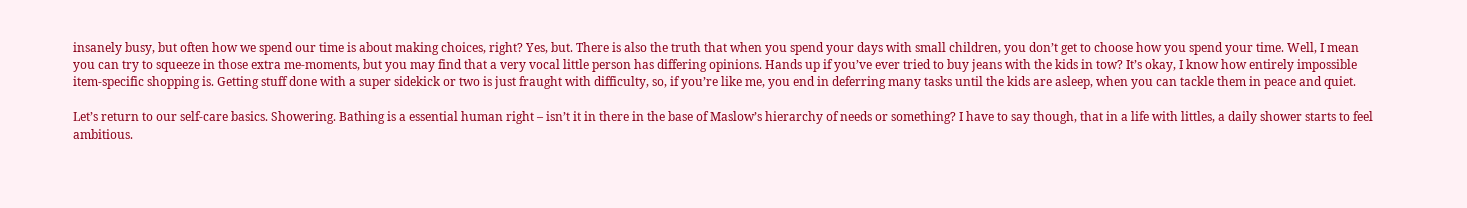insanely busy, but often how we spend our time is about making choices, right? Yes, but. There is also the truth that when you spend your days with small children, you don’t get to choose how you spend your time. Well, I mean you can try to squeeze in those extra me-moments, but you may find that a very vocal little person has differing opinions. Hands up if you’ve ever tried to buy jeans with the kids in tow? It’s okay, I know how entirely impossible item-specific shopping is. Getting stuff done with a super sidekick or two is just fraught with difficulty, so, if you’re like me, you end in deferring many tasks until the kids are asleep, when you can tackle them in peace and quiet.

Let’s return to our self-care basics. Showering. Bathing is a essential human right – isn’t it in there in the base of Maslow’s hierarchy of needs or something? I have to say though, that in a life with littles, a daily shower starts to feel ambitious.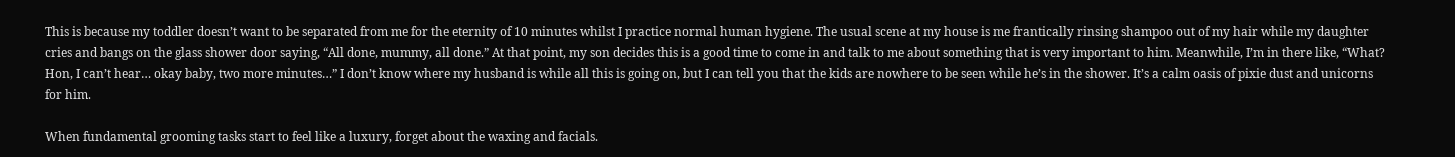This is because my toddler doesn’t want to be separated from me for the eternity of 10 minutes whilst I practice normal human hygiene. The usual scene at my house is me frantically rinsing shampoo out of my hair while my daughter cries and bangs on the glass shower door saying, “All done, mummy, all done.” At that point, my son decides this is a good time to come in and talk to me about something that is very important to him. Meanwhile, I’m in there like, “What? Hon, I can’t hear… okay baby, two more minutes…” I don’t know where my husband is while all this is going on, but I can tell you that the kids are nowhere to be seen while he’s in the shower. It’s a calm oasis of pixie dust and unicorns for him.

When fundamental grooming tasks start to feel like a luxury, forget about the waxing and facials.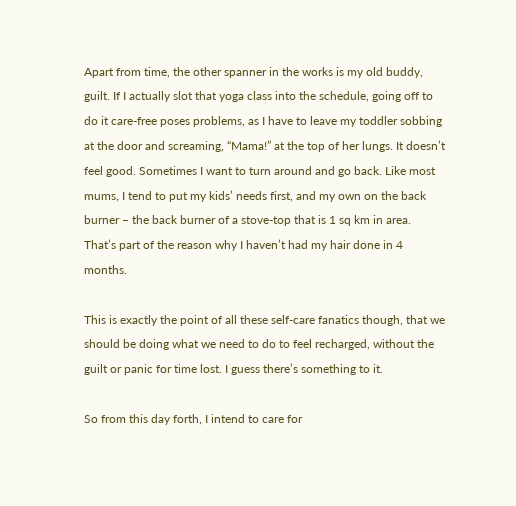Apart from time, the other spanner in the works is my old buddy, guilt. If I actually slot that yoga class into the schedule, going off to do it care-free poses problems, as I have to leave my toddler sobbing at the door and screaming, “Mama!” at the top of her lungs. It doesn’t feel good. Sometimes I want to turn around and go back. Like most mums, I tend to put my kids’ needs first, and my own on the back burner – the back burner of a stove-top that is 1 sq km in area. That’s part of the reason why I haven’t had my hair done in 4 months.

This is exactly the point of all these self-care fanatics though, that we should be doing what we need to do to feel recharged, without the guilt or panic for time lost. I guess there’s something to it.

So from this day forth, I intend to care for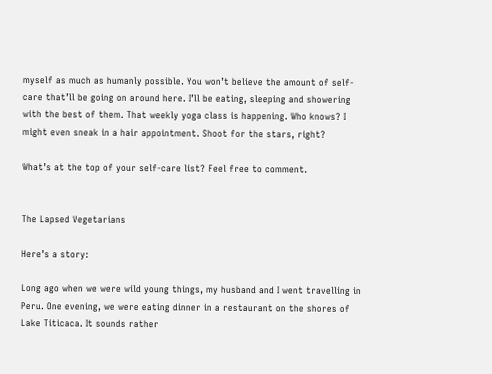myself as much as humanly possible. You won’t believe the amount of self-care that’ll be going on around here. I’ll be eating, sleeping and showering with the best of them. That weekly yoga class is happening. Who knows? I might even sneak in a hair appointment. Shoot for the stars, right?

What’s at the top of your self-care list? Feel free to comment.


The Lapsed Vegetarians

Here’s a story:

Long ago when we were wild young things, my husband and I went travelling in Peru. One evening, we were eating dinner in a restaurant on the shores of Lake Titicaca. It sounds rather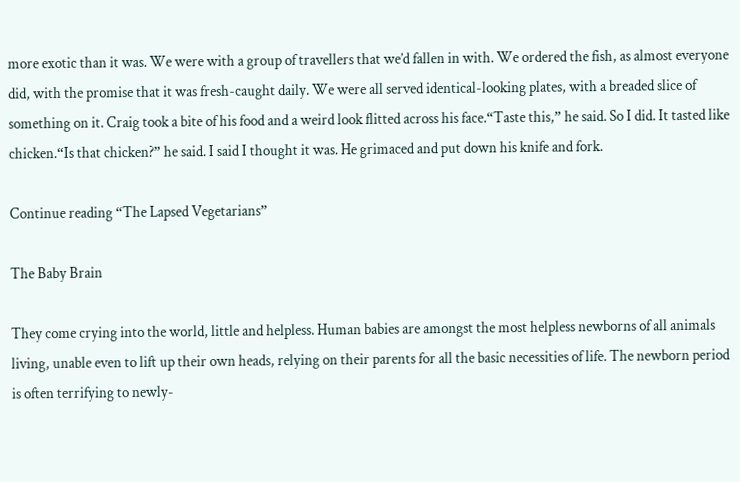more exotic than it was. We were with a group of travellers that we’d fallen in with. We ordered the fish, as almost everyone did, with the promise that it was fresh-caught daily. We were all served identical-looking plates, with a breaded slice of something on it. Craig took a bite of his food and a weird look flitted across his face.“Taste this,” he said. So I did. It tasted like chicken.“Is that chicken?” he said. I said I thought it was. He grimaced and put down his knife and fork.

Continue reading “The Lapsed Vegetarians”

The Baby Brain

They come crying into the world, little and helpless. Human babies are amongst the most helpless newborns of all animals living, unable even to lift up their own heads, relying on their parents for all the basic necessities of life. The newborn period is often terrifying to newly-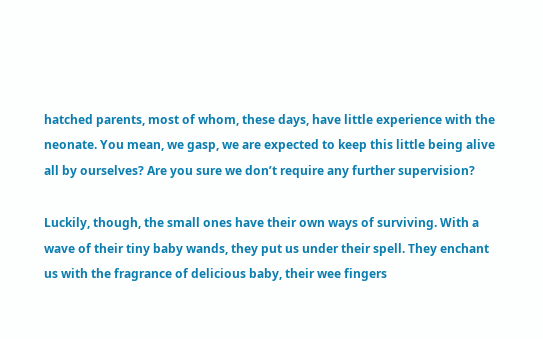hatched parents, most of whom, these days, have little experience with the neonate. You mean, we gasp, we are expected to keep this little being alive all by ourselves? Are you sure we don’t require any further supervision?

Luckily, though, the small ones have their own ways of surviving. With a wave of their tiny baby wands, they put us under their spell. They enchant us with the fragrance of delicious baby, their wee fingers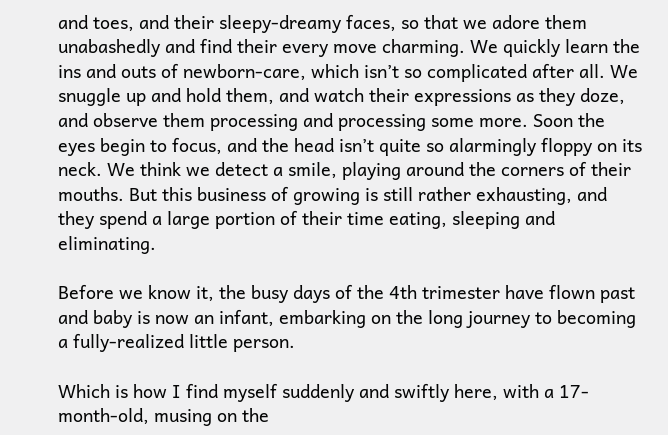and toes, and their sleepy-dreamy faces, so that we adore them unabashedly and find their every move charming. We quickly learn the ins and outs of newborn-care, which isn’t so complicated after all. We snuggle up and hold them, and watch their expressions as they doze, and observe them processing and processing some more. Soon the eyes begin to focus, and the head isn’t quite so alarmingly floppy on its neck. We think we detect a smile, playing around the corners of their mouths. But this business of growing is still rather exhausting, and they spend a large portion of their time eating, sleeping and eliminating.

Before we know it, the busy days of the 4th trimester have flown past and baby is now an infant, embarking on the long journey to becoming a fully-realized little person.

Which is how I find myself suddenly and swiftly here, with a 17-month-old, musing on the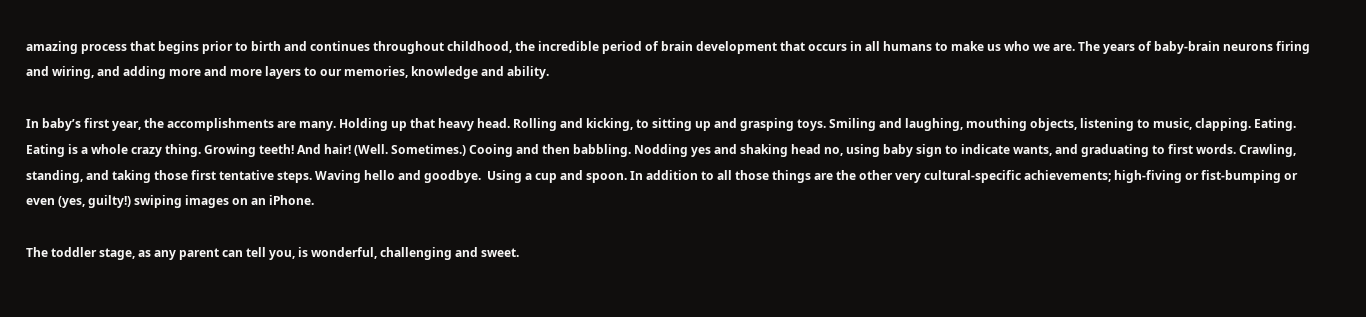amazing process that begins prior to birth and continues throughout childhood, the incredible period of brain development that occurs in all humans to make us who we are. The years of baby-brain neurons firing and wiring, and adding more and more layers to our memories, knowledge and ability.

In baby’s first year, the accomplishments are many. Holding up that heavy head. Rolling and kicking, to sitting up and grasping toys. Smiling and laughing, mouthing objects, listening to music, clapping. Eating. Eating is a whole crazy thing. Growing teeth! And hair! (Well. Sometimes.) Cooing and then babbling. Nodding yes and shaking head no, using baby sign to indicate wants, and graduating to first words. Crawling, standing, and taking those first tentative steps. Waving hello and goodbye.  Using a cup and spoon. In addition to all those things are the other very cultural-specific achievements; high-fiving or fist-bumping or even (yes, guilty!) swiping images on an iPhone.

The toddler stage, as any parent can tell you, is wonderful, challenging and sweet.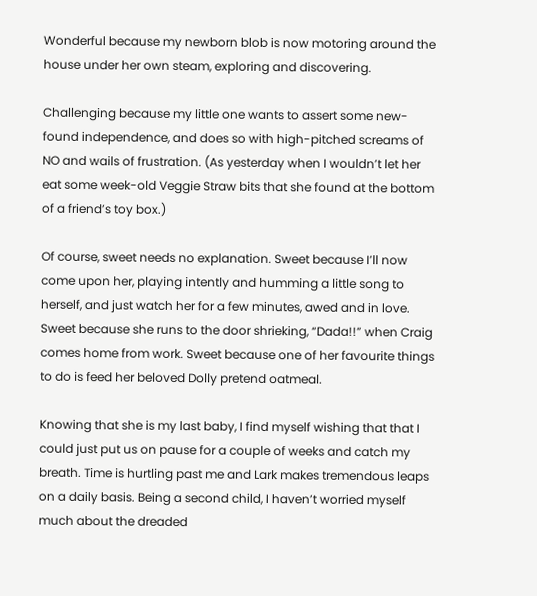Wonderful because my newborn blob is now motoring around the house under her own steam, exploring and discovering.

Challenging because my little one wants to assert some new-found independence, and does so with high-pitched screams of NO and wails of frustration. (As yesterday when I wouldn’t let her eat some week-old Veggie Straw bits that she found at the bottom of a friend’s toy box.)

Of course, sweet needs no explanation. Sweet because I’ll now come upon her, playing intently and humming a little song to herself, and just watch her for a few minutes, awed and in love. Sweet because she runs to the door shrieking, “Dada!!” when Craig comes home from work. Sweet because one of her favourite things to do is feed her beloved Dolly pretend oatmeal.

Knowing that she is my last baby, I find myself wishing that that I could just put us on pause for a couple of weeks and catch my breath. Time is hurtling past me and Lark makes tremendous leaps on a daily basis. Being a second child, I haven’t worried myself much about the dreaded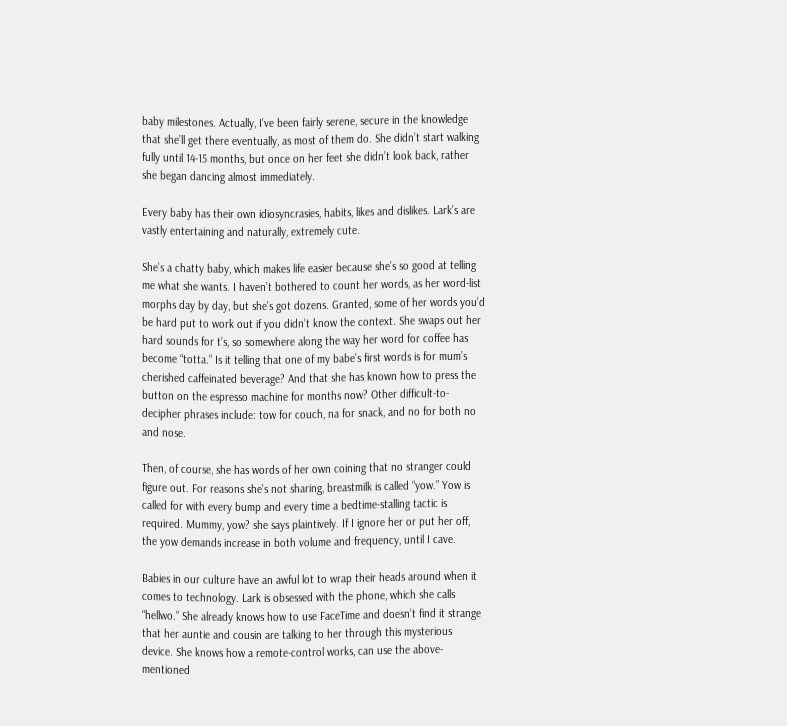baby milestones. Actually, I’ve been fairly serene, secure in the knowledge that she’ll get there eventually, as most of them do. She didn’t start walking fully until 14-15 months, but once on her feet she didn’t look back, rather she began dancing almost immediately.

Every baby has their own idiosyncrasies, habits, likes and dislikes. Lark’s are vastly entertaining and naturally, extremely cute.

She’s a chatty baby, which makes life easier because she’s so good at telling me what she wants. I haven’t bothered to count her words, as her word-list morphs day by day, but she’s got dozens. Granted, some of her words you’d be hard put to work out if you didn’t know the context. She swaps out her hard sounds for t’s, so somewhere along the way her word for coffee has become “totta.” Is it telling that one of my babe’s first words is for mum’s cherished caffeinated beverage? And that she has known how to press the button on the espresso machine for months now? Other difficult-to-decipher phrases include: tow for couch, na for snack, and no for both no and nose.

Then, of course, she has words of her own coining that no stranger could figure out. For reasons she’s not sharing, breastmilk is called “yow.” Yow is called for with every bump and every time a bedtime-stalling tactic is required. Mummy, yow? she says plaintively. If I ignore her or put her off, the yow demands increase in both volume and frequency, until I cave.

Babies in our culture have an awful lot to wrap their heads around when it comes to technology. Lark is obsessed with the phone, which she calls “hellwo.” She already knows how to use FaceTime and doesn’t find it strange that her auntie and cousin are talking to her through this mysterious device. She knows how a remote-control works, can use the above-mentioned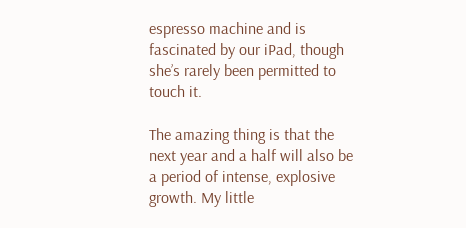espresso machine and is fascinated by our iPad, though she’s rarely been permitted to touch it.

The amazing thing is that the next year and a half will also be a period of intense, explosive growth. My little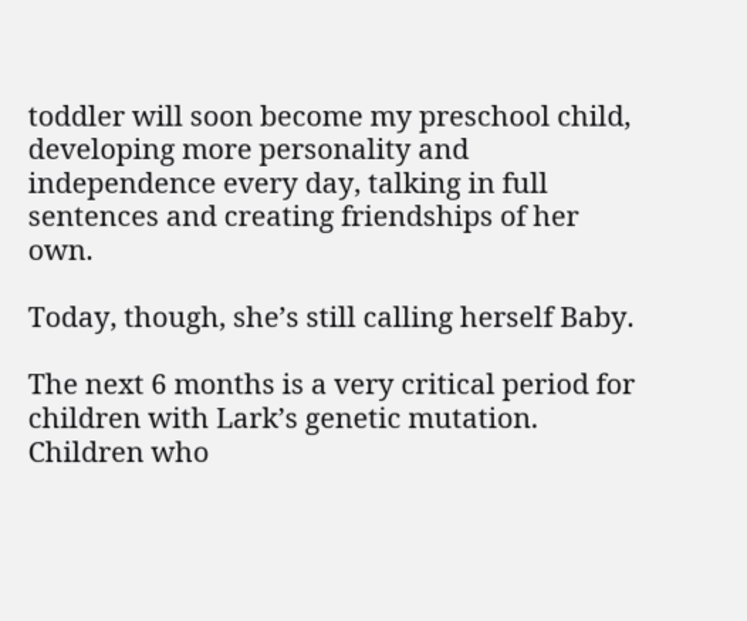toddler will soon become my preschool child, developing more personality and independence every day, talking in full sentences and creating friendships of her own.

Today, though, she’s still calling herself Baby.

The next 6 months is a very critical period for children with Lark’s genetic mutation. Children who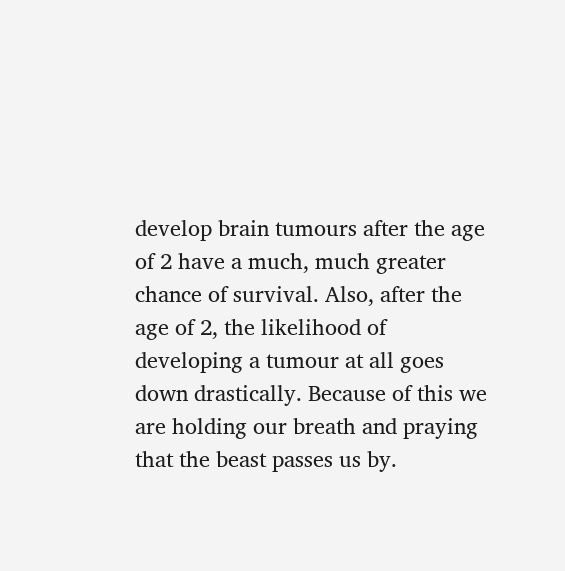develop brain tumours after the age of 2 have a much, much greater chance of survival. Also, after the age of 2, the likelihood of developing a tumour at all goes down drastically. Because of this we are holding our breath and praying that the beast passes us by.